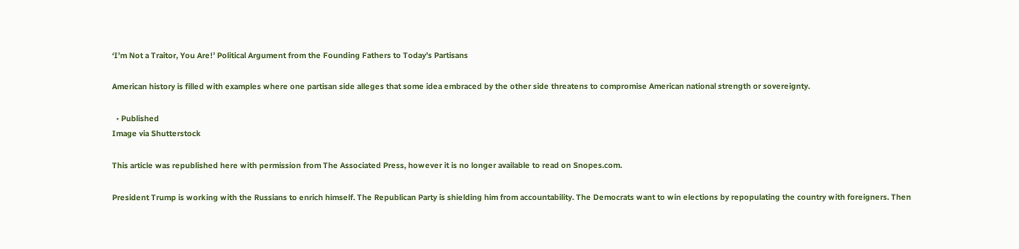‘I’m Not a Traitor, You Are!’ Political Argument from the Founding Fathers to Today’s Partisans

American history is filled with examples where one partisan side alleges that some idea embraced by the other side threatens to compromise American national strength or sovereignty.

  • Published
Image via Shutterstock

This article was republished here with permission from The Associated Press, however it is no longer available to read on Snopes.com.

President Trump is working with the Russians to enrich himself. The Republican Party is shielding him from accountability. The Democrats want to win elections by repopulating the country with foreigners. Then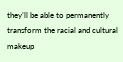they’ll be able to permanently transform the racial and cultural makeup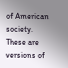of American society. These are versions of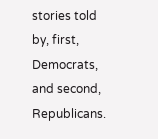stories told by, first, Democrats, and second, Republicans.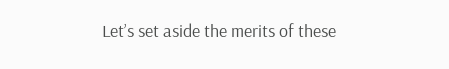Let’s set aside the merits of these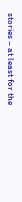stories – at least for the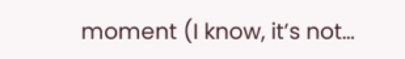moment (I know, it’s not…